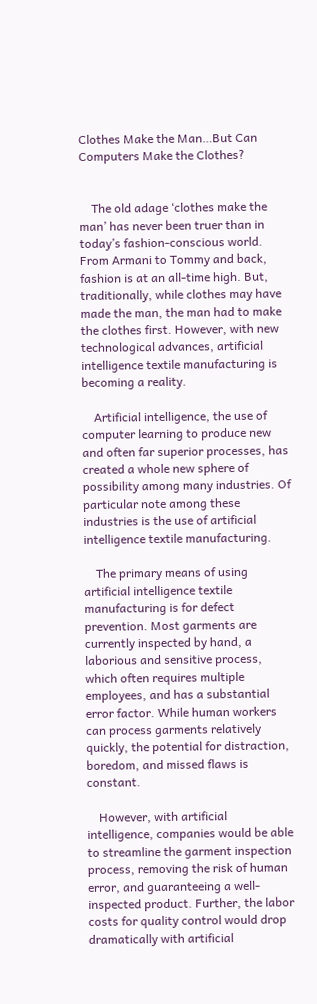Clothes Make the Man…But Can Computers Make the Clothes?


    The old adage ‘clothes make the man’ has never been truer than in today’s fashion-conscious world. From Armani to Tommy and back, fashion is at an all-time high. But, traditionally, while clothes may have made the man, the man had to make the clothes first. However, with new technological advances, artificial intelligence textile manufacturing is becoming a reality.

    Artificial intelligence, the use of computer learning to produce new and often far superior processes, has created a whole new sphere of possibility among many industries. Of particular note among these industries is the use of artificial intelligence textile manufacturing.

    The primary means of using artificial intelligence textile manufacturing is for defect prevention. Most garments are currently inspected by hand, a laborious and sensitive process, which often requires multiple employees, and has a substantial error factor. While human workers can process garments relatively quickly, the potential for distraction, boredom, and missed flaws is constant.

    However, with artificial intelligence, companies would be able to streamline the garment inspection process, removing the risk of human error, and guaranteeing a well-inspected product. Further, the labor costs for quality control would drop dramatically with artificial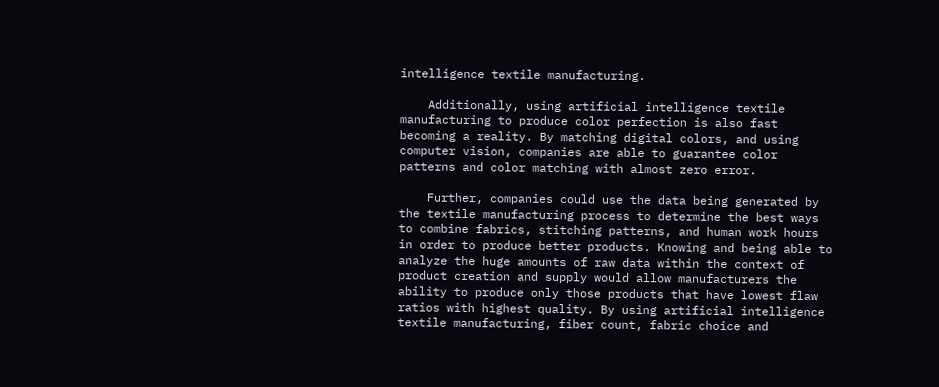intelligence textile manufacturing.

    Additionally, using artificial intelligence textile manufacturing to produce color perfection is also fast becoming a reality. By matching digital colors, and using computer vision, companies are able to guarantee color patterns and color matching with almost zero error.

    Further, companies could use the data being generated by the textile manufacturing process to determine the best ways to combine fabrics, stitching patterns, and human work hours in order to produce better products. Knowing and being able to analyze the huge amounts of raw data within the context of product creation and supply would allow manufacturers the ability to produce only those products that have lowest flaw ratios with highest quality. By using artificial intelligence textile manufacturing, fiber count, fabric choice and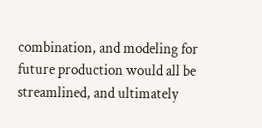combination, and modeling for future production would all be streamlined, and ultimately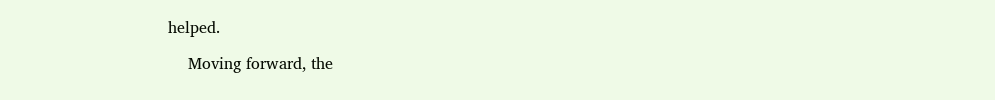helped.

    Moving forward, the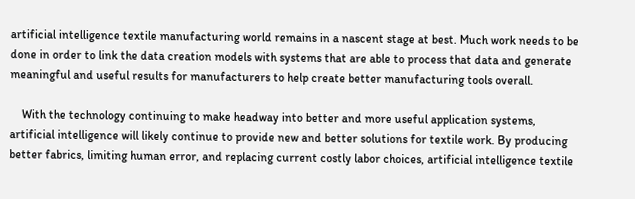artificial intelligence textile manufacturing world remains in a nascent stage at best. Much work needs to be done in order to link the data creation models with systems that are able to process that data and generate meaningful and useful results for manufacturers to help create better manufacturing tools overall.

    With the technology continuing to make headway into better and more useful application systems, artificial intelligence will likely continue to provide new and better solutions for textile work. By producing better fabrics, limiting human error, and replacing current costly labor choices, artificial intelligence textile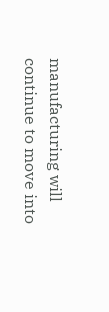manufacturing will continue to move into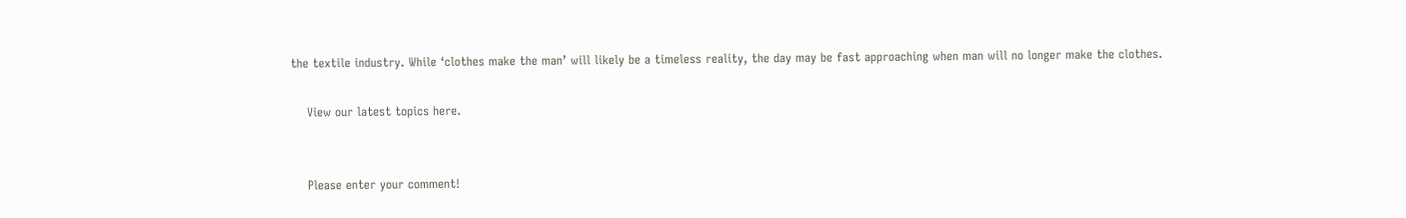the textile industry. While ‘clothes make the man’ will likely be a timeless reality, the day may be fast approaching when man will no longer make the clothes.

    View our latest topics here.


    Please enter your comment!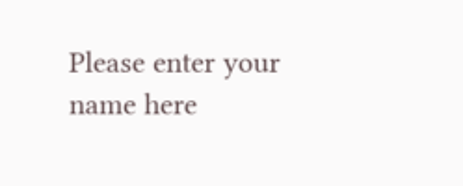Please enter your name here